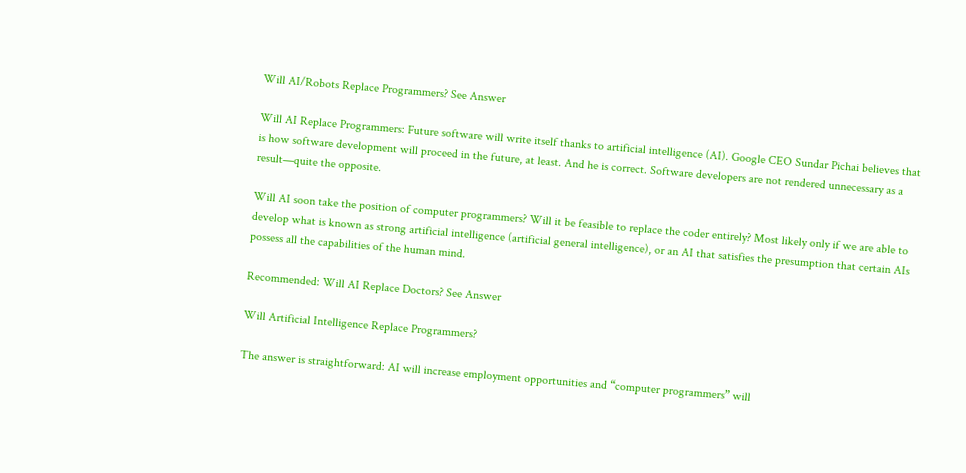Will AI/Robots Replace Programmers? See Answer

Will AI Replace Programmers: Future software will write itself thanks to artificial intelligence (AI). Google CEO Sundar Pichai believes that is how software development will proceed in the future, at least. And he is correct. Software developers are not rendered unnecessary as a result—quite the opposite.

Will AI soon take the position of computer programmers? Will it be feasible to replace the coder entirely? Most likely only if we are able to develop what is known as strong artificial intelligence (artificial general intelligence), or an AI that satisfies the presumption that certain AIs possess all the capabilities of the human mind.

Recommended: Will AI Replace Doctors? See Answer

Will Artificial Intelligence Replace Programmers?

The answer is straightforward: AI will increase employment opportunities and “computer programmers” will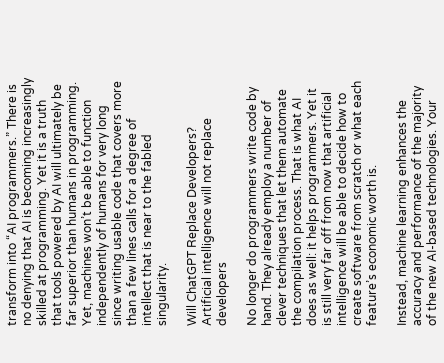transform into “AI programmers.” There is no denying that AI is becoming increasingly skilled at programming. Yet it is a truth that tools powered by AI will ultimately be far superior than humans in programming. Yet, machines won’t be able to function independently of humans for very long since writing usable code that covers more than a few lines calls for a degree of intellect that is near to the fabled singularity.

Will ChatGPT Replace Developers?
Artificial intelligence will not replace developers

No longer do programmers write code by hand. They already employ a number of clever techniques that let them automate the compilation process. That is what AI does as well: it helps programmers. Yet it is still very far off from now that artificial intelligence will be able to decide how to create software from scratch or what each feature’s economic worth is.

Instead, machine learning enhances the accuracy and performance of the majority of the new AI-based technologies. Your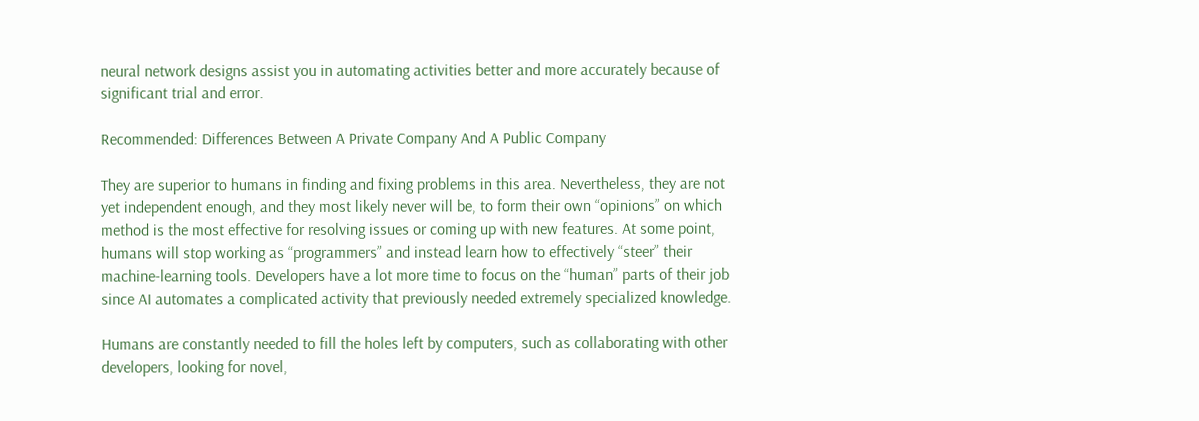neural network designs assist you in automating activities better and more accurately because of significant trial and error.

Recommended: Differences Between A Private Company And A Public Company

They are superior to humans in finding and fixing problems in this area. Nevertheless, they are not yet independent enough, and they most likely never will be, to form their own “opinions” on which method is the most effective for resolving issues or coming up with new features. At some point, humans will stop working as “programmers” and instead learn how to effectively “steer” their machine-learning tools. Developers have a lot more time to focus on the “human” parts of their job since AI automates a complicated activity that previously needed extremely specialized knowledge.

Humans are constantly needed to fill the holes left by computers, such as collaborating with other developers, looking for novel,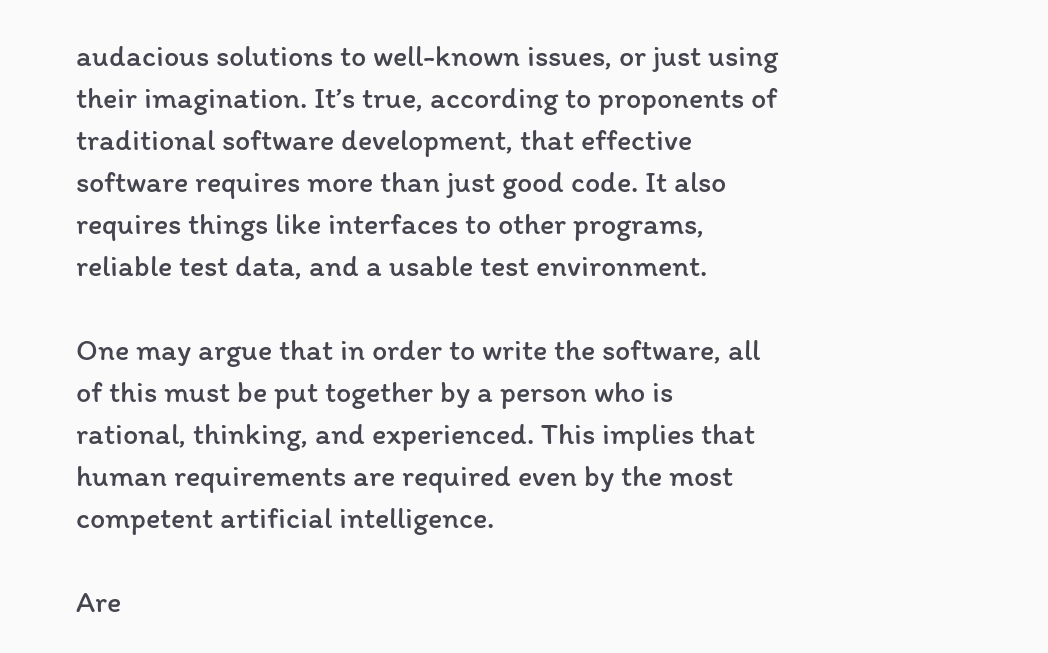audacious solutions to well-known issues, or just using their imagination. It’s true, according to proponents of traditional software development, that effective software requires more than just good code. It also requires things like interfaces to other programs, reliable test data, and a usable test environment.

One may argue that in order to write the software, all of this must be put together by a person who is rational, thinking, and experienced. This implies that human requirements are required even by the most competent artificial intelligence.

Are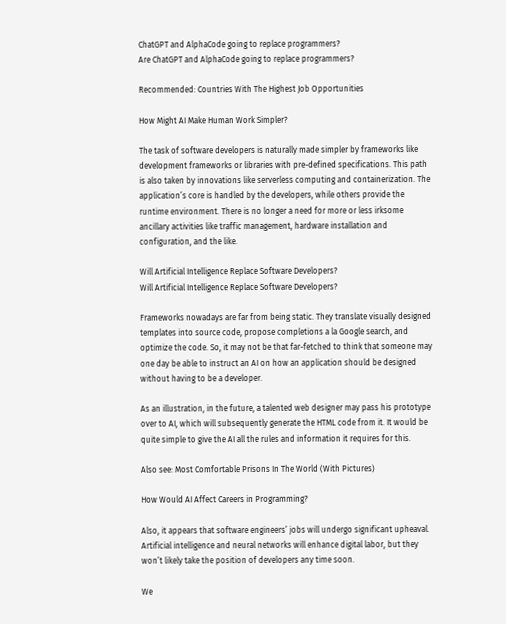ChatGPT and AlphaCode going to replace programmers?
Are ChatGPT and AlphaCode going to replace programmers?

Recommended: Countries With The Highest Job Opportunities

How Might AI Make Human Work Simpler?

The task of software developers is naturally made simpler by frameworks like development frameworks or libraries with pre-defined specifications. This path is also taken by innovations like serverless computing and containerization. The application’s core is handled by the developers, while others provide the runtime environment. There is no longer a need for more or less irksome ancillary activities like traffic management, hardware installation and configuration, and the like.

Will Artificial Intelligence Replace Software Developers?
Will Artificial Intelligence Replace Software Developers?

Frameworks nowadays are far from being static. They translate visually designed templates into source code, propose completions a la Google search, and optimize the code. So, it may not be that far-fetched to think that someone may one day be able to instruct an AI on how an application should be designed without having to be a developer.

As an illustration, in the future, a talented web designer may pass his prototype over to AI, which will subsequently generate the HTML code from it. It would be quite simple to give the AI all the rules and information it requires for this.

Also see: Most Comfortable Prisons In The World (With Pictures)

How Would AI Affect Careers in Programming?

Also, it appears that software engineers’ jobs will undergo significant upheaval. Artificial intelligence and neural networks will enhance digital labor, but they won’t likely take the position of developers any time soon.

We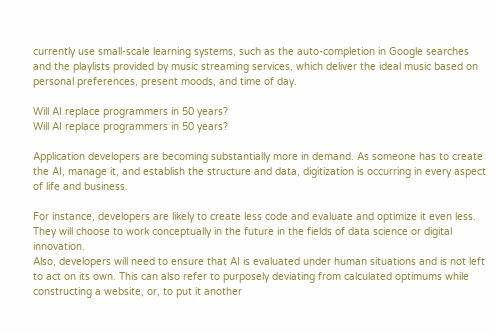currently use small-scale learning systems, such as the auto-completion in Google searches and the playlists provided by music streaming services, which deliver the ideal music based on personal preferences, present moods, and time of day.

Will AI replace programmers in 50 years?
Will AI replace programmers in 50 years?

Application developers are becoming substantially more in demand. As someone has to create the AI, manage it, and establish the structure and data, digitization is occurring in every aspect of life and business.

For instance, developers are likely to create less code and evaluate and optimize it even less. They will choose to work conceptually in the future in the fields of data science or digital innovation.
Also, developers will need to ensure that AI is evaluated under human situations and is not left to act on its own. This can also refer to purposely deviating from calculated optimums while constructing a website, or, to put it another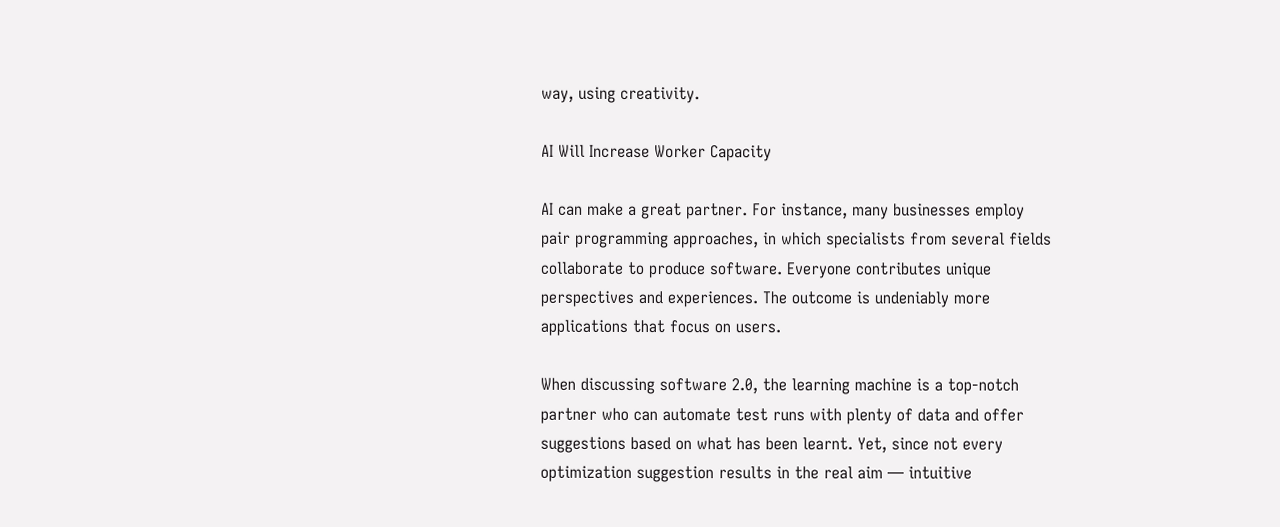way, using creativity.

AI Will Increase Worker Capacity

AI can make a great partner. For instance, many businesses employ pair programming approaches, in which specialists from several fields collaborate to produce software. Everyone contributes unique perspectives and experiences. The outcome is undeniably more applications that focus on users.

When discussing software 2.0, the learning machine is a top-notch partner who can automate test runs with plenty of data and offer suggestions based on what has been learnt. Yet, since not every optimization suggestion results in the real aim — intuitive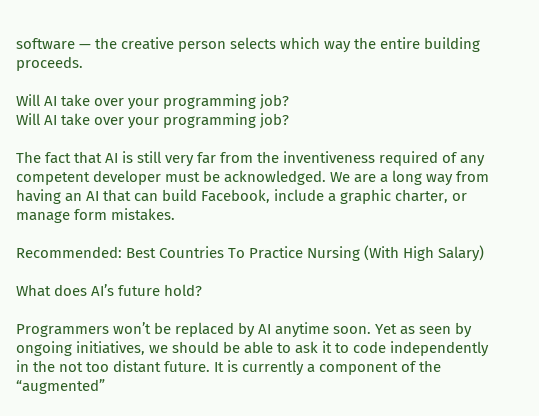software — the creative person selects which way the entire building proceeds.

Will AI take over your programming job?
Will AI take over your programming job?

The fact that AI is still very far from the inventiveness required of any competent developer must be acknowledged. We are a long way from having an AI that can build Facebook, include a graphic charter, or manage form mistakes.

Recommended: Best Countries To Practice Nursing (With High Salary)

What does AI’s future hold?

Programmers won’t be replaced by AI anytime soon. Yet as seen by ongoing initiatives, we should be able to ask it to code independently in the not too distant future. It is currently a component of the “augmented”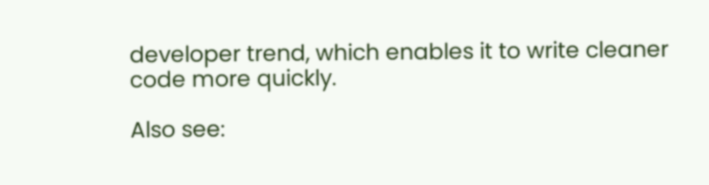developer trend, which enables it to write cleaner code more quickly.

Also see: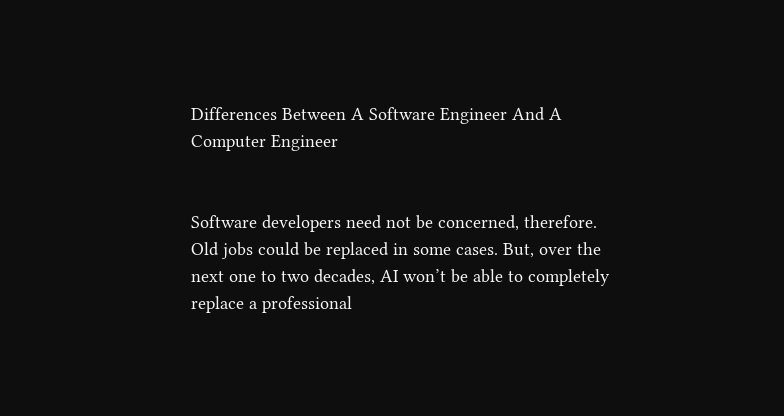Differences Between A Software Engineer And A Computer Engineer


Software developers need not be concerned, therefore. Old jobs could be replaced in some cases. But, over the next one to two decades, AI won’t be able to completely replace a professional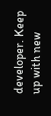developer. Keep up with new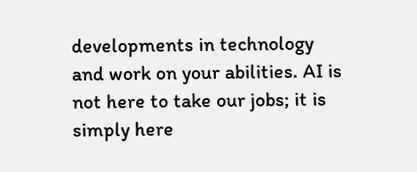developments in technology and work on your abilities. AI is not here to take our jobs; it is simply here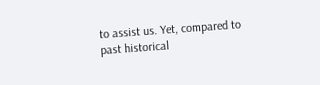to assist us. Yet, compared to past historical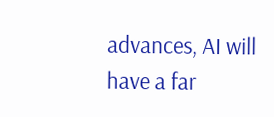advances, AI will have a far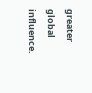greater global influence.